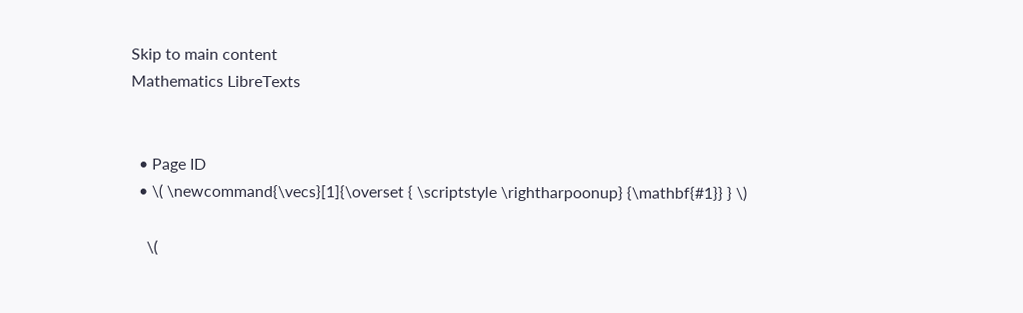Skip to main content
Mathematics LibreTexts


  • Page ID
  • \( \newcommand{\vecs}[1]{\overset { \scriptstyle \rightharpoonup} {\mathbf{#1}} } \)

    \(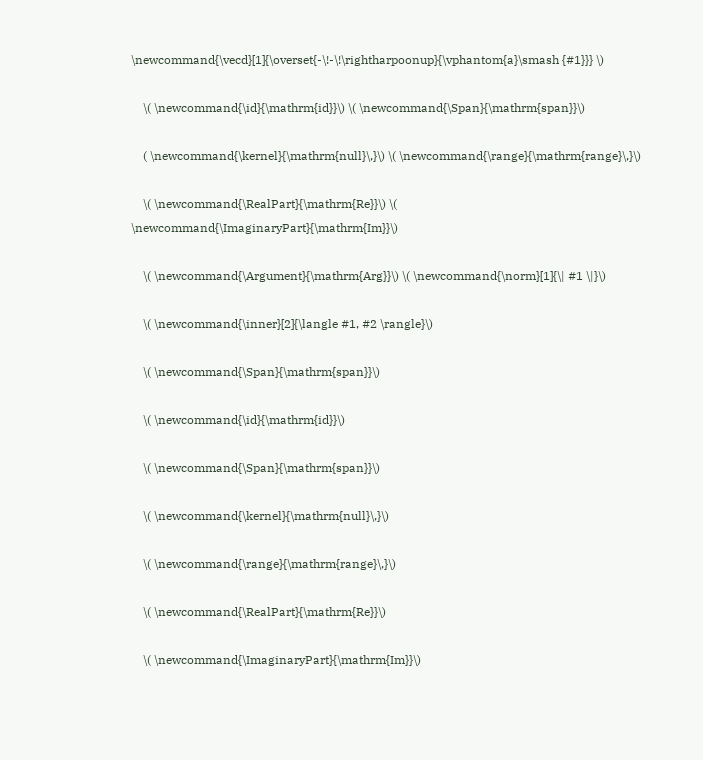\newcommand{\vecd}[1]{\overset{-\!-\!\rightharpoonup}{\vphantom{a}\smash {#1}}} \)

    \( \newcommand{\id}{\mathrm{id}}\) \( \newcommand{\Span}{\mathrm{span}}\)

    ( \newcommand{\kernel}{\mathrm{null}\,}\) \( \newcommand{\range}{\mathrm{range}\,}\)

    \( \newcommand{\RealPart}{\mathrm{Re}}\) \( \newcommand{\ImaginaryPart}{\mathrm{Im}}\)

    \( \newcommand{\Argument}{\mathrm{Arg}}\) \( \newcommand{\norm}[1]{\| #1 \|}\)

    \( \newcommand{\inner}[2]{\langle #1, #2 \rangle}\)

    \( \newcommand{\Span}{\mathrm{span}}\)

    \( \newcommand{\id}{\mathrm{id}}\)

    \( \newcommand{\Span}{\mathrm{span}}\)

    \( \newcommand{\kernel}{\mathrm{null}\,}\)

    \( \newcommand{\range}{\mathrm{range}\,}\)

    \( \newcommand{\RealPart}{\mathrm{Re}}\)

    \( \newcommand{\ImaginaryPart}{\mathrm{Im}}\)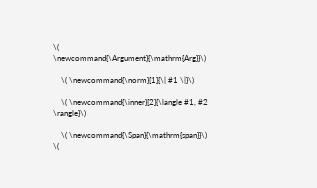\( \newcommand{\Argument}{\mathrm{Arg}}\)

    \( \newcommand{\norm}[1]{\| #1 \|}\)

    \( \newcommand{\inner}[2]{\langle #1, #2 \rangle}\)

    \( \newcommand{\Span}{\mathrm{span}}\) \(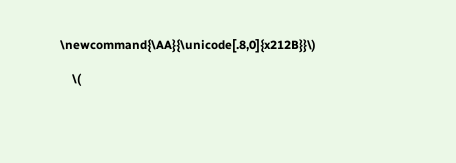\newcommand{\AA}{\unicode[.8,0]{x212B}}\)

    \(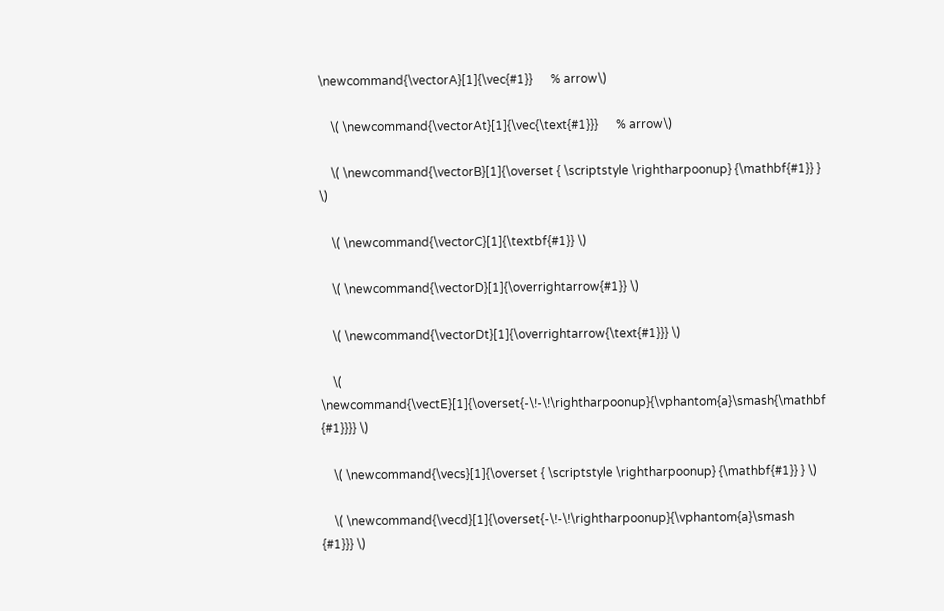\newcommand{\vectorA}[1]{\vec{#1}}      % arrow\)

    \( \newcommand{\vectorAt}[1]{\vec{\text{#1}}}      % arrow\)

    \( \newcommand{\vectorB}[1]{\overset { \scriptstyle \rightharpoonup} {\mathbf{#1}} } \)

    \( \newcommand{\vectorC}[1]{\textbf{#1}} \)

    \( \newcommand{\vectorD}[1]{\overrightarrow{#1}} \)

    \( \newcommand{\vectorDt}[1]{\overrightarrow{\text{#1}}} \)

    \( \newcommand{\vectE}[1]{\overset{-\!-\!\rightharpoonup}{\vphantom{a}\smash{\mathbf {#1}}}} \)

    \( \newcommand{\vecs}[1]{\overset { \scriptstyle \rightharpoonup} {\mathbf{#1}} } \)

    \( \newcommand{\vecd}[1]{\overset{-\!-\!\rightharpoonup}{\vphantom{a}\smash {#1}}} \)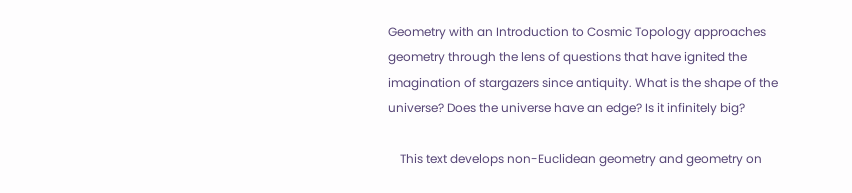Geometry with an Introduction to Cosmic Topology approaches geometry through the lens of questions that have ignited the imagination of stargazers since antiquity. What is the shape of the universe? Does the universe have an edge? Is it infinitely big?

    This text develops non-Euclidean geometry and geometry on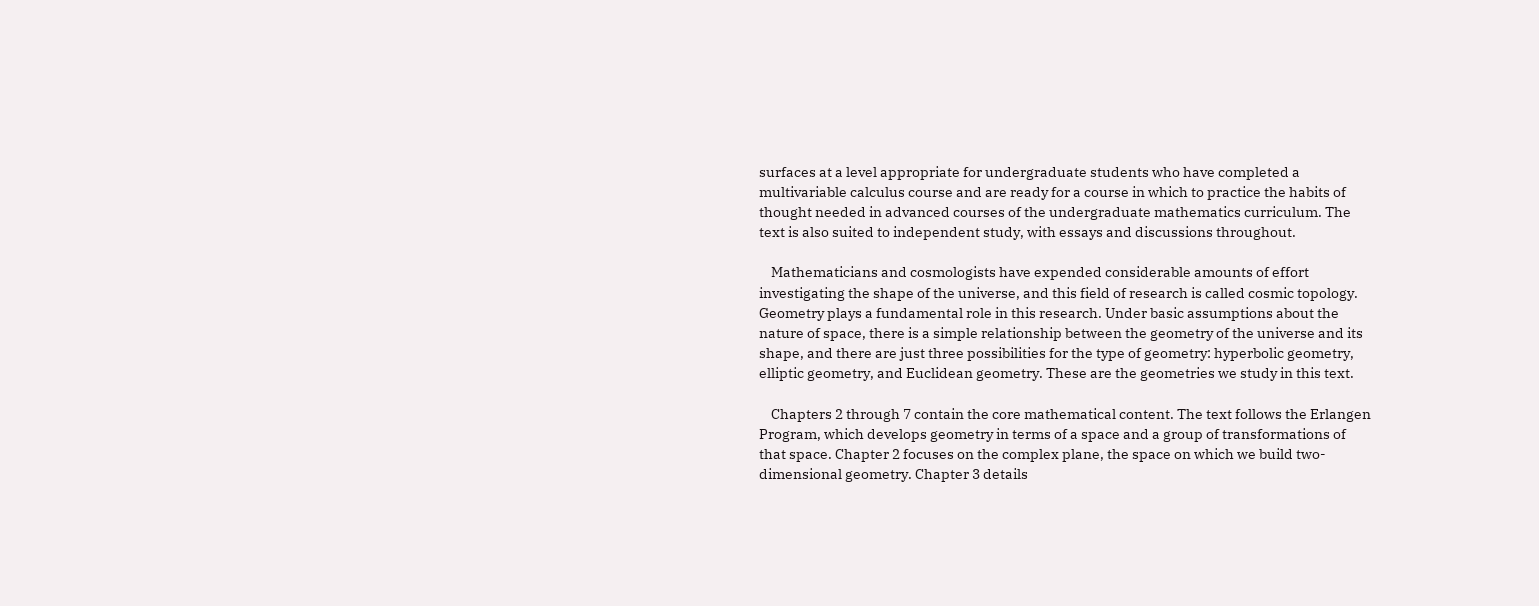surfaces at a level appropriate for undergraduate students who have completed a multivariable calculus course and are ready for a course in which to practice the habits of thought needed in advanced courses of the undergraduate mathematics curriculum. The text is also suited to independent study, with essays and discussions throughout.

    Mathematicians and cosmologists have expended considerable amounts of effort investigating the shape of the universe, and this field of research is called cosmic topology. Geometry plays a fundamental role in this research. Under basic assumptions about the nature of space, there is a simple relationship between the geometry of the universe and its shape, and there are just three possibilities for the type of geometry: hyperbolic geometry, elliptic geometry, and Euclidean geometry. These are the geometries we study in this text.

    Chapters 2 through 7 contain the core mathematical content. The text follows the Erlangen Program, which develops geometry in terms of a space and a group of transformations of that space. Chapter 2 focuses on the complex plane, the space on which we build two-dimensional geometry. Chapter 3 details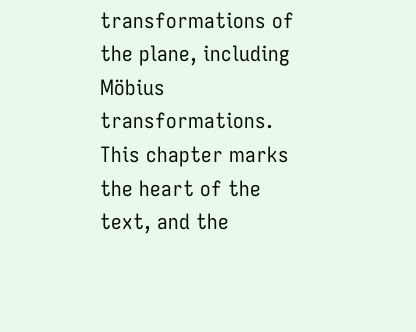transformations of the plane, including Möbius transformations. This chapter marks the heart of the text, and the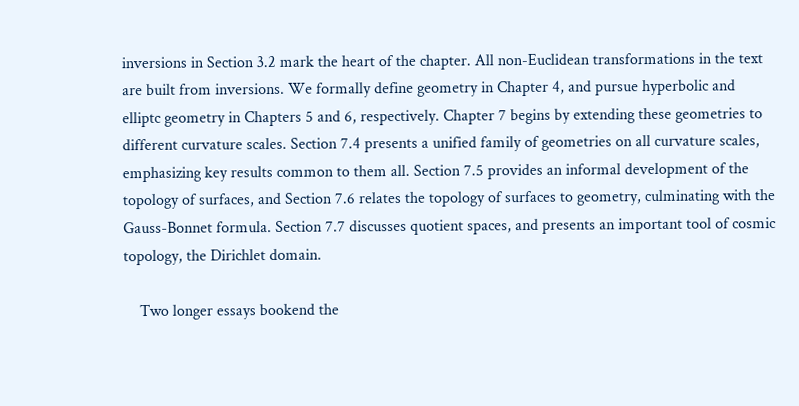inversions in Section 3.2 mark the heart of the chapter. All non-Euclidean transformations in the text are built from inversions. We formally define geometry in Chapter 4, and pursue hyperbolic and elliptc geometry in Chapters 5 and 6, respectively. Chapter 7 begins by extending these geometries to different curvature scales. Section 7.4 presents a unified family of geometries on all curvature scales, emphasizing key results common to them all. Section 7.5 provides an informal development of the topology of surfaces, and Section 7.6 relates the topology of surfaces to geometry, culminating with the Gauss-Bonnet formula. Section 7.7 discusses quotient spaces, and presents an important tool of cosmic topology, the Dirichlet domain.

    Two longer essays bookend the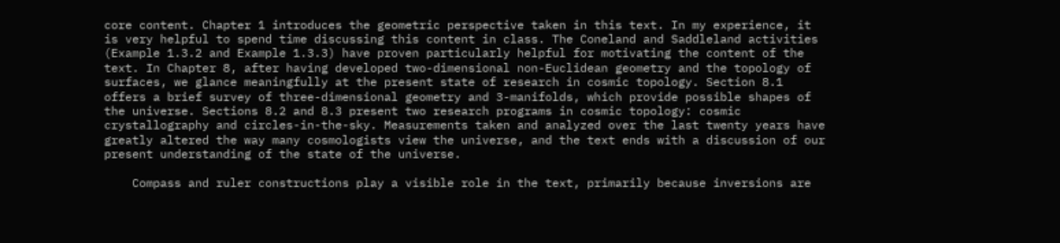core content. Chapter 1 introduces the geometric perspective taken in this text. In my experience, it is very helpful to spend time discussing this content in class. The Coneland and Saddleland activities (Example 1.3.2 and Example 1.3.3) have proven particularly helpful for motivating the content of the text. In Chapter 8, after having developed two-dimensional non-Euclidean geometry and the topology of surfaces, we glance meaningfully at the present state of research in cosmic topology. Section 8.1 offers a brief survey of three-dimensional geometry and 3-manifolds, which provide possible shapes of the universe. Sections 8.2 and 8.3 present two research programs in cosmic topology: cosmic crystallography and circles-in-the-sky. Measurements taken and analyzed over the last twenty years have greatly altered the way many cosmologists view the universe, and the text ends with a discussion of our present understanding of the state of the universe.

    Compass and ruler constructions play a visible role in the text, primarily because inversions are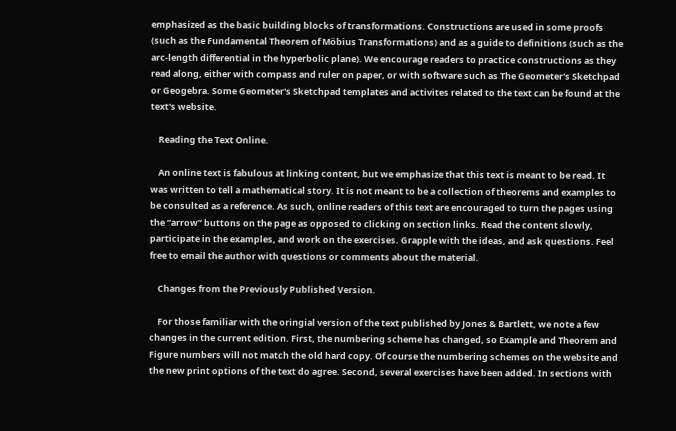emphasized as the basic building blocks of transformations. Constructions are used in some proofs (such as the Fundamental Theorem of Möbius Transformations) and as a guide to definitions (such as the arc-length differential in the hyperbolic plane). We encourage readers to practice constructions as they read along, either with compass and ruler on paper, or with software such as The Geometer's Sketchpad or Geogebra. Some Geometer's Sketchpad templates and activites related to the text can be found at the text's website.

    Reading the Text Online.

    An online text is fabulous at linking content, but we emphasize that this text is meant to be read. It was written to tell a mathematical story. It is not meant to be a collection of theorems and examples to be consulted as a reference. As such, online readers of this text are encouraged to turn the pages using the “arrow” buttons on the page as opposed to clicking on section links. Read the content slowly, participate in the examples, and work on the exercises. Grapple with the ideas, and ask questions. Feel free to email the author with questions or comments about the material.

    Changes from the Previously Published Version.

    For those familiar with the oringial version of the text published by Jones & Bartlett, we note a few changes in the current edition. First, the numbering scheme has changed, so Example and Theorem and Figure numbers will not match the old hard copy. Of course the numbering schemes on the website and the new print options of the text do agree. Second, several exercises have been added. In sections with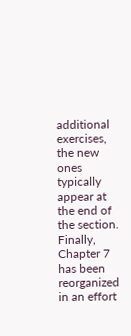additional exercises, the new ones typically appear at the end of the section. Finally, Chapter 7 has been reorganized in an effort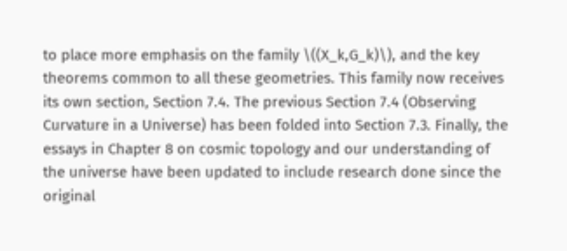to place more emphasis on the family \((X_k,G_k)\), and the key theorems common to all these geometries. This family now receives its own section, Section 7.4. The previous Section 7.4 (Observing Curvature in a Universe) has been folded into Section 7.3. Finally, the essays in Chapter 8 on cosmic topology and our understanding of the universe have been updated to include research done since the original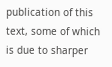publication of this text, some of which is due to sharper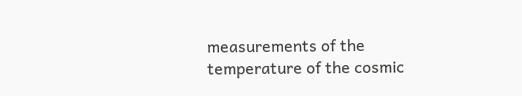measurements of the temperature of the cosmic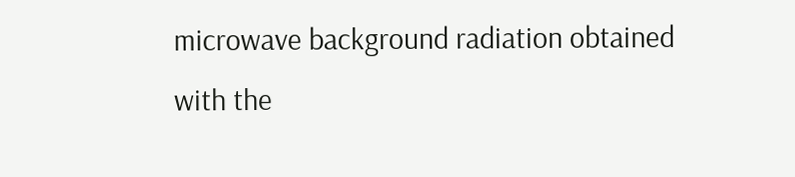microwave background radiation obtained with the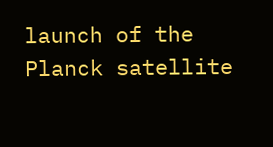launch of the Planck satellite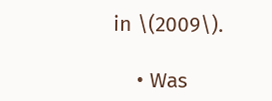in \(2009\).

    • Was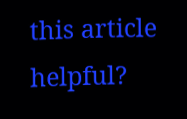this article helpful?